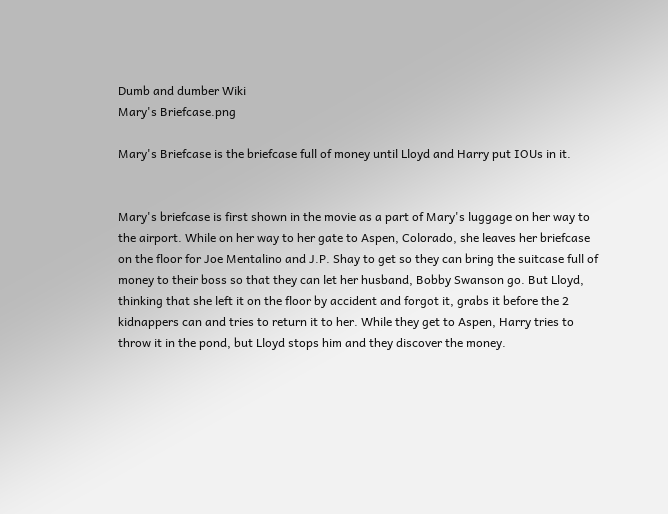Dumb and dumber Wiki
Mary's Briefcase.png

Mary's Briefcase is the briefcase full of money until Lloyd and Harry put IOUs in it.


Mary's briefcase is first shown in the movie as a part of Mary's luggage on her way to the airport. While on her way to her gate to Aspen, Colorado, she leaves her briefcase on the floor for Joe Mentalino and J.P. Shay to get so they can bring the suitcase full of money to their boss so that they can let her husband, Bobby Swanson go. But Lloyd, thinking that she left it on the floor by accident and forgot it, grabs it before the 2 kidnappers can and tries to return it to her. While they get to Aspen, Harry tries to throw it in the pond, but Lloyd stops him and they discover the money.